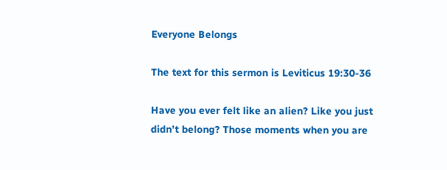Everyone Belongs

The text for this sermon is Leviticus 19:30-36

Have you ever felt like an alien? Like you just didn’t belong? Those moments when you are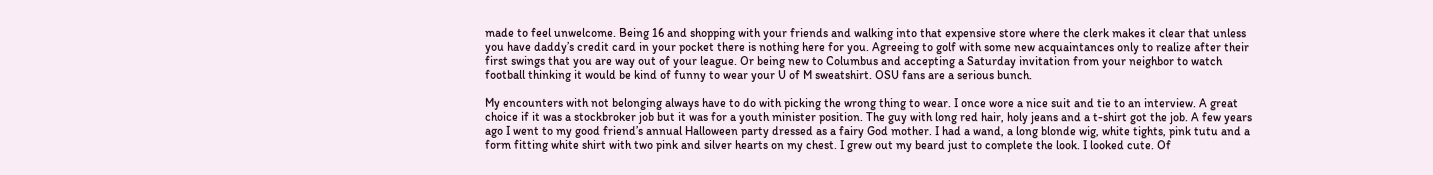made to feel unwelcome. Being 16 and shopping with your friends and walking into that expensive store where the clerk makes it clear that unless you have daddy’s credit card in your pocket there is nothing here for you. Agreeing to golf with some new acquaintances only to realize after their first swings that you are way out of your league. Or being new to Columbus and accepting a Saturday invitation from your neighbor to watch football thinking it would be kind of funny to wear your U of M sweatshirt. OSU fans are a serious bunch.

My encounters with not belonging always have to do with picking the wrong thing to wear. I once wore a nice suit and tie to an interview. A great choice if it was a stockbroker job but it was for a youth minister position. The guy with long red hair, holy jeans and a t-shirt got the job. A few years ago I went to my good friend’s annual Halloween party dressed as a fairy God mother. I had a wand, a long blonde wig, white tights, pink tutu and a form fitting white shirt with two pink and silver hearts on my chest. I grew out my beard just to complete the look. I looked cute. Of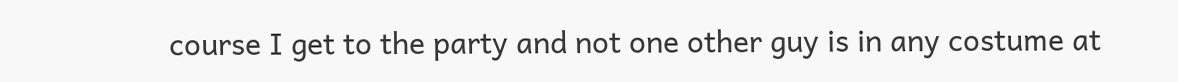course I get to the party and not one other guy is in any costume at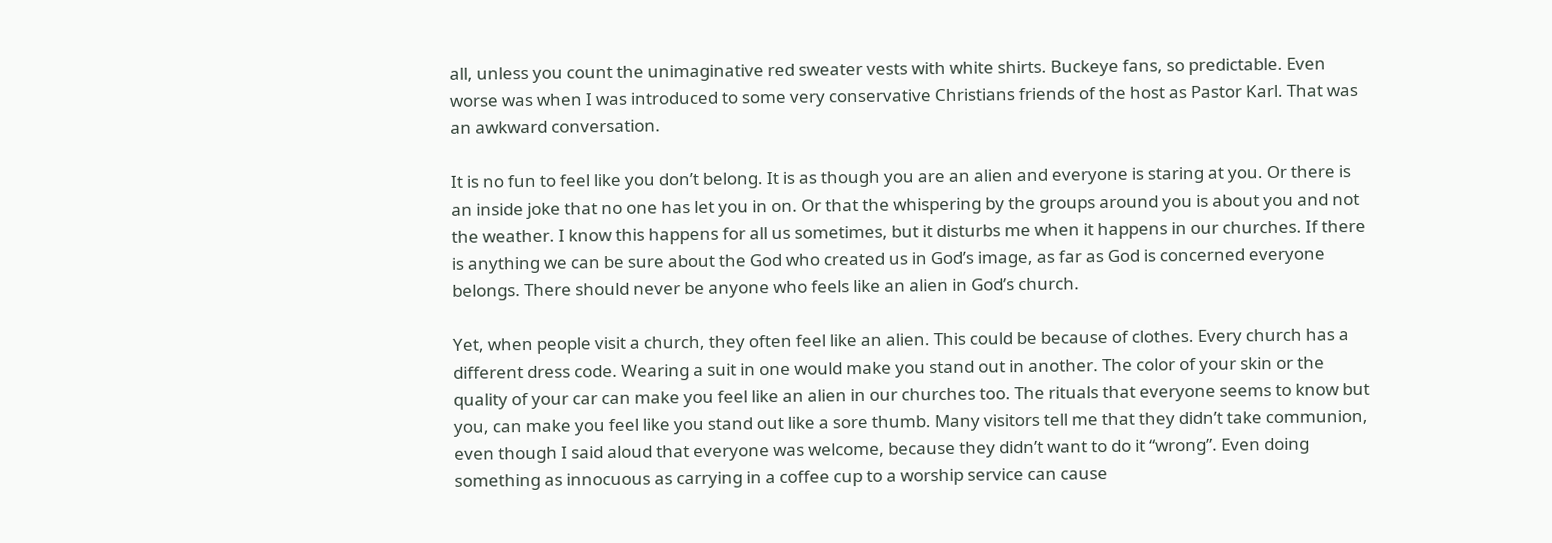all, unless you count the unimaginative red sweater vests with white shirts. Buckeye fans, so predictable. Even worse was when I was introduced to some very conservative Christians friends of the host as Pastor Karl. That was an awkward conversation.

It is no fun to feel like you don’t belong. It is as though you are an alien and everyone is staring at you. Or there is an inside joke that no one has let you in on. Or that the whispering by the groups around you is about you and not the weather. I know this happens for all us sometimes, but it disturbs me when it happens in our churches. If there is anything we can be sure about the God who created us in God’s image, as far as God is concerned everyone belongs. There should never be anyone who feels like an alien in God’s church.

Yet, when people visit a church, they often feel like an alien. This could be because of clothes. Every church has a different dress code. Wearing a suit in one would make you stand out in another. The color of your skin or the quality of your car can make you feel like an alien in our churches too. The rituals that everyone seems to know but you, can make you feel like you stand out like a sore thumb. Many visitors tell me that they didn’t take communion, even though I said aloud that everyone was welcome, because they didn’t want to do it “wrong”. Even doing something as innocuous as carrying in a coffee cup to a worship service can cause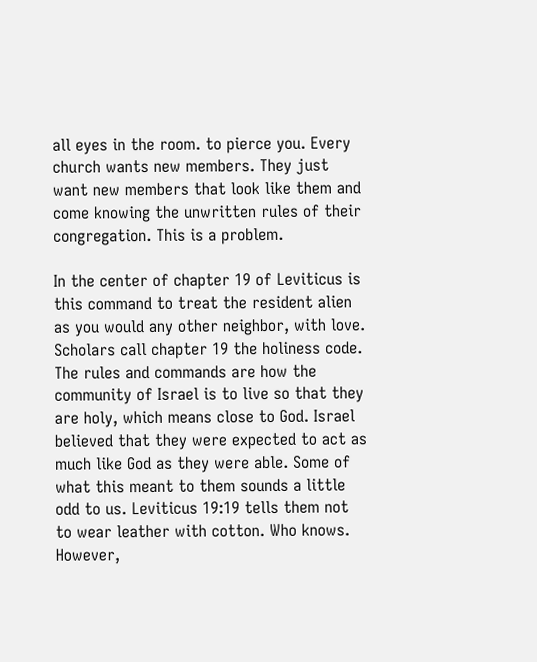all eyes in the room. to pierce you. Every church wants new members. They just want new members that look like them and come knowing the unwritten rules of their congregation. This is a problem.

In the center of chapter 19 of Leviticus is this command to treat the resident alien as you would any other neighbor, with love. Scholars call chapter 19 the holiness code. The rules and commands are how the community of Israel is to live so that they are holy, which means close to God. Israel believed that they were expected to act as much like God as they were able. Some of what this meant to them sounds a little odd to us. Leviticus 19:19 tells them not to wear leather with cotton. Who knows. However,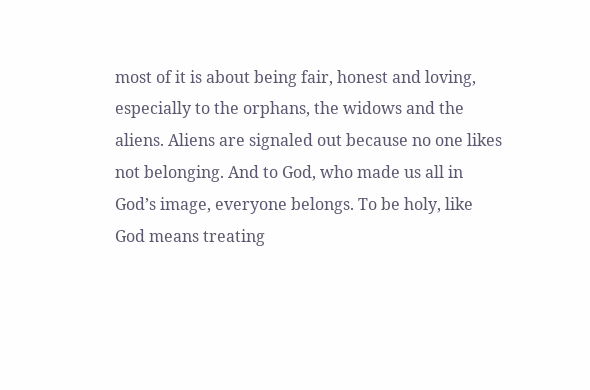most of it is about being fair, honest and loving, especially to the orphans, the widows and the aliens. Aliens are signaled out because no one likes not belonging. And to God, who made us all in God’s image, everyone belongs. To be holy, like God means treating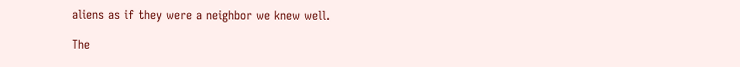aliens as if they were a neighbor we knew well.

The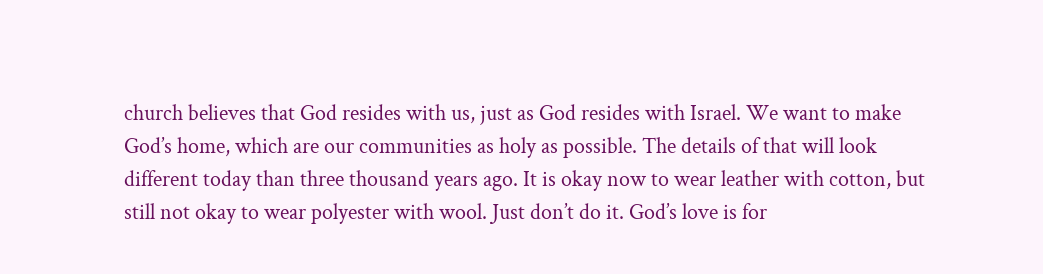church believes that God resides with us, just as God resides with Israel. We want to make God’s home, which are our communities as holy as possible. The details of that will look different today than three thousand years ago. It is okay now to wear leather with cotton, but still not okay to wear polyester with wool. Just don’t do it. God’s love is for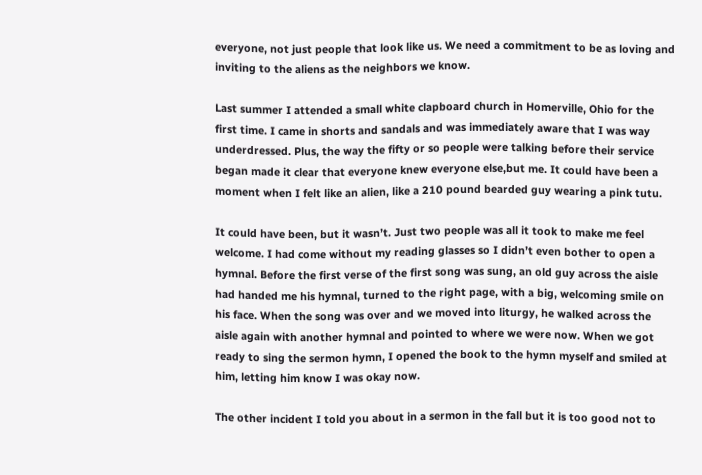everyone, not just people that look like us. We need a commitment to be as loving and inviting to the aliens as the neighbors we know.

Last summer I attended a small white clapboard church in Homerville, Ohio for the first time. I came in shorts and sandals and was immediately aware that I was way underdressed. Plus, the way the fifty or so people were talking before their service began made it clear that everyone knew everyone else,but me. It could have been a moment when I felt like an alien, like a 210 pound bearded guy wearing a pink tutu.

It could have been, but it wasn’t. Just two people was all it took to make me feel welcome. I had come without my reading glasses so I didn’t even bother to open a hymnal. Before the first verse of the first song was sung, an old guy across the aisle had handed me his hymnal, turned to the right page, with a big, welcoming smile on his face. When the song was over and we moved into liturgy, he walked across the aisle again with another hymnal and pointed to where we were now. When we got ready to sing the sermon hymn, I opened the book to the hymn myself and smiled at him, letting him know I was okay now.

The other incident I told you about in a sermon in the fall but it is too good not to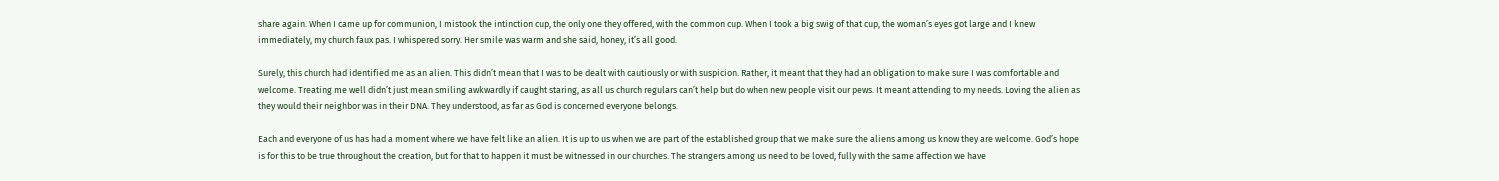share again. When I came up for communion, I mistook the intinction cup, the only one they offered, with the common cup. When I took a big swig of that cup, the woman’s eyes got large and I knew immediately, my church faux pas. I whispered sorry. Her smile was warm and she said, honey, it’s all good.

Surely, this church had identified me as an alien. This didn’t mean that I was to be dealt with cautiously or with suspicion. Rather, it meant that they had an obligation to make sure I was comfortable and welcome. Treating me well didn’t just mean smiling awkwardly if caught staring, as all us church regulars can’t help but do when new people visit our pews. It meant attending to my needs. Loving the alien as they would their neighbor was in their DNA. They understood, as far as God is concerned everyone belongs.

Each and everyone of us has had a moment where we have felt like an alien. It is up to us when we are part of the established group that we make sure the aliens among us know they are welcome. God’s hope is for this to be true throughout the creation, but for that to happen it must be witnessed in our churches. The strangers among us need to be loved, fully with the same affection we have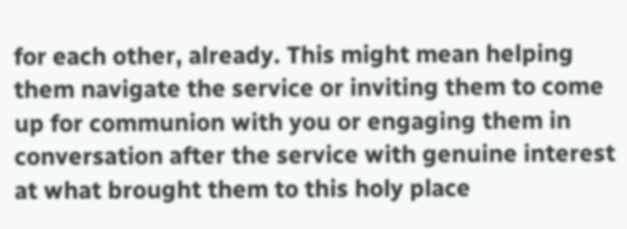for each other, already. This might mean helping them navigate the service or inviting them to come up for communion with you or engaging them in conversation after the service with genuine interest at what brought them to this holy place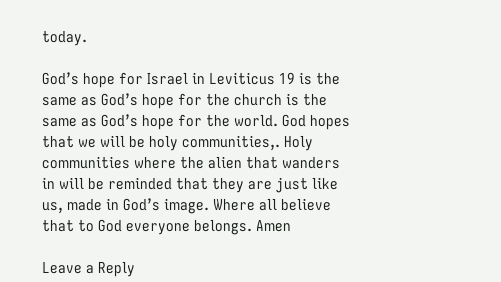today.

God’s hope for Israel in Leviticus 19 is the same as God’s hope for the church is the same as God’s hope for the world. God hopes that we will be holy communities,. Holy communities where the alien that wanders in will be reminded that they are just like us, made in God’s image. Where all believe that to God everyone belongs. Amen

Leave a Reply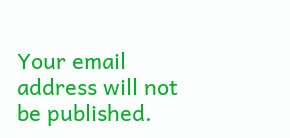Your email address will not be published.